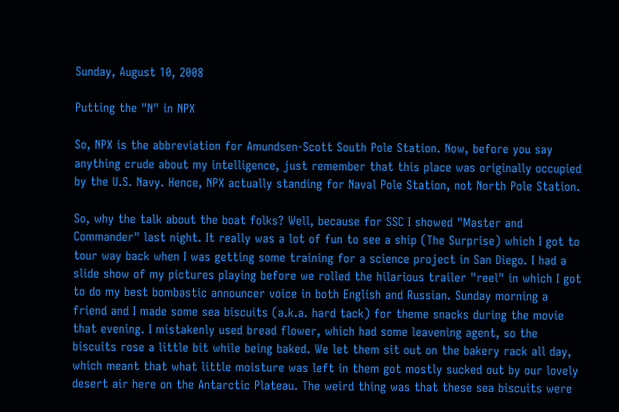Sunday, August 10, 2008

Putting the "N" in NPX

So, NPX is the abbreviation for Amundsen-Scott South Pole Station. Now, before you say anything crude about my intelligence, just remember that this place was originally occupied by the U.S. Navy. Hence, NPX actually standing for Naval Pole Station, not North Pole Station.

So, why the talk about the boat folks? Well, because for SSC I showed "Master and Commander" last night. It really was a lot of fun to see a ship (The Surprise) which I got to tour way back when I was getting some training for a science project in San Diego. I had a slide show of my pictures playing before we rolled the hilarious trailer "reel" in which I got to do my best bombastic announcer voice in both English and Russian. Sunday morning a friend and I made some sea biscuits (a.k.a. hard tack) for theme snacks during the movie that evening. I mistakenly used bread flower, which had some leavening agent, so the biscuits rose a little bit while being baked. We let them sit out on the bakery rack all day, which meant that what little moisture was left in them got mostly sucked out by our lovely desert air here on the Antarctic Plateau. The weird thing was that these sea biscuits were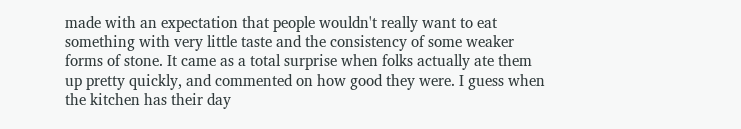made with an expectation that people wouldn't really want to eat something with very little taste and the consistency of some weaker forms of stone. It came as a total surprise when folks actually ate them up pretty quickly, and commented on how good they were. I guess when the kitchen has their day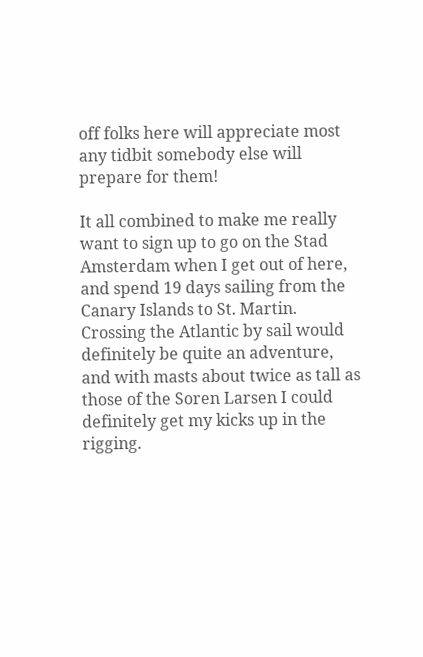off folks here will appreciate most any tidbit somebody else will prepare for them!

It all combined to make me really want to sign up to go on the Stad Amsterdam when I get out of here, and spend 19 days sailing from the Canary Islands to St. Martin. Crossing the Atlantic by sail would definitely be quite an adventure, and with masts about twice as tall as those of the Soren Larsen I could definitely get my kicks up in the rigging.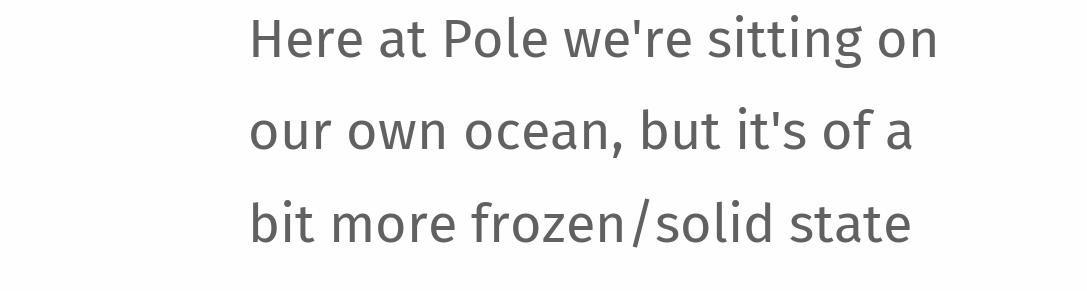Here at Pole we're sitting on our own ocean, but it's of a bit more frozen/solid state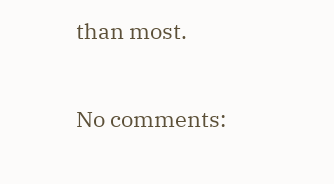than most.

No comments: